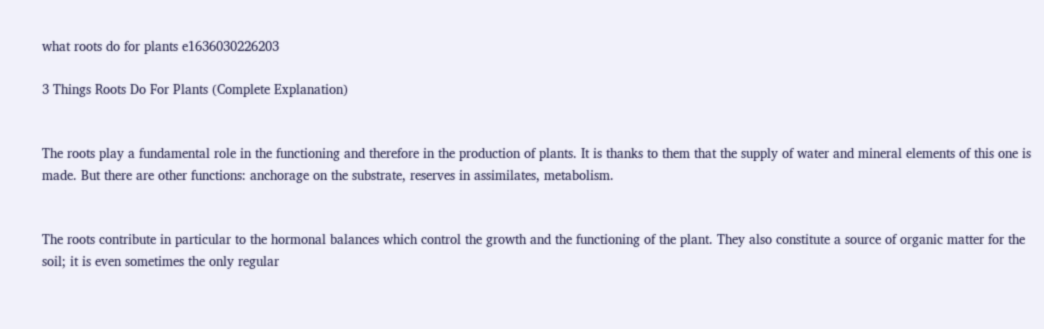what roots do for plants e1636030226203

3 Things Roots Do For Plants (Complete Explanation)


The roots play a fundamental role in the functioning and therefore in the production of plants. It is thanks to them that the supply of water and mineral elements of this one is made. But there are other functions: anchorage on the substrate, reserves in assimilates, metabolism.


The roots contribute in particular to the hormonal balances which control the growth and the functioning of the plant. They also constitute a source of organic matter for the soil; it is even sometimes the only regular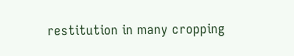restitution in many cropping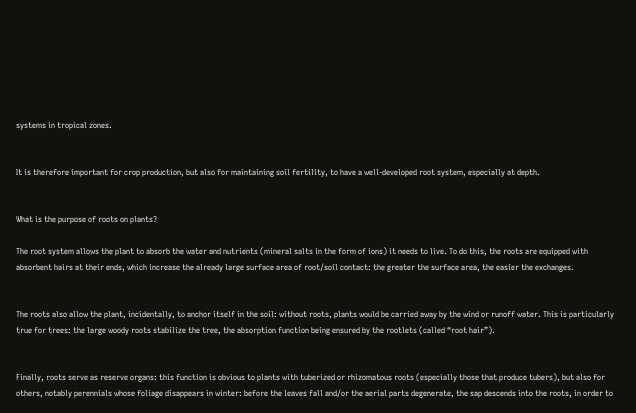systems in tropical zones.


It is therefore important for crop production, but also for maintaining soil fertility, to have a well-developed root system, especially at depth.


What is the purpose of roots on plants?

The root system allows the plant to absorb the water and nutrients (mineral salts in the form of ions) it needs to live. To do this, the roots are equipped with absorbent hairs at their ends, which increase the already large surface area of root/soil contact: the greater the surface area, the easier the exchanges.


The roots also allow the plant, incidentally, to anchor itself in the soil: without roots, plants would be carried away by the wind or runoff water. This is particularly true for trees: the large woody roots stabilize the tree, the absorption function being ensured by the rootlets (called “root hair”).


Finally, roots serve as reserve organs: this function is obvious to plants with tuberized or rhizomatous roots (especially those that produce tubers), but also for others, notably perennials whose foliage disappears in winter: before the leaves fall and/or the aerial parts degenerate, the sap descends into the roots, in order to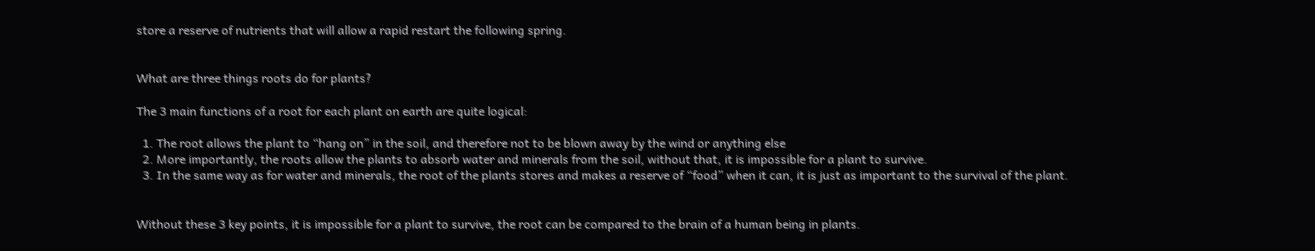store a reserve of nutrients that will allow a rapid restart the following spring.


What are three things roots do for plants?

The 3 main functions of a root for each plant on earth are quite logical:

  1. The root allows the plant to “hang on” in the soil, and therefore not to be blown away by the wind or anything else
  2. More importantly, the roots allow the plants to absorb water and minerals from the soil, without that, it is impossible for a plant to survive.
  3. In the same way as for water and minerals, the root of the plants stores and makes a reserve of “food” when it can, it is just as important to the survival of the plant.


Without these 3 key points, it is impossible for a plant to survive, the root can be compared to the brain of a human being in plants.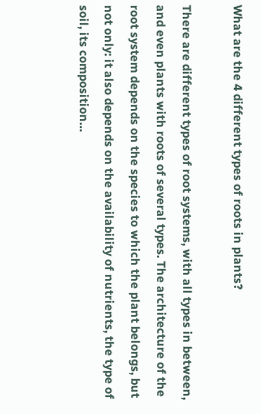What are the 4 different types of roots in plants?

There are different types of root systems, with all types in between, and even plants with roots of several types. The architecture of the root system depends on the species to which the plant belongs, but not only: it also depends on the availability of nutrients, the type of soil, its composition…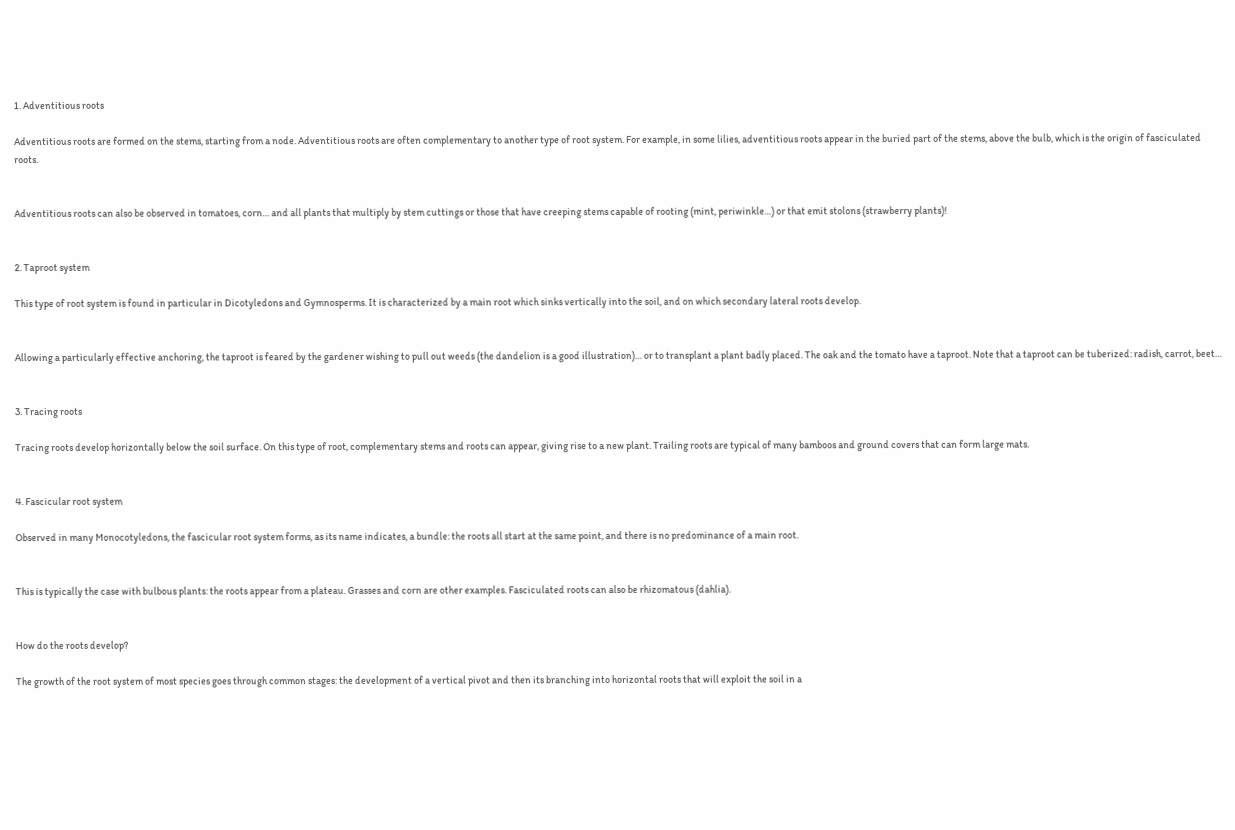1. Adventitious roots

Adventitious roots are formed on the stems, starting from a node. Adventitious roots are often complementary to another type of root system. For example, in some lilies, adventitious roots appear in the buried part of the stems, above the bulb, which is the origin of fasciculated roots.


Adventitious roots can also be observed in tomatoes, corn… and all plants that multiply by stem cuttings or those that have creeping stems capable of rooting (mint, periwinkle…) or that emit stolons (strawberry plants)!


2. Taproot system

This type of root system is found in particular in Dicotyledons and Gymnosperms. It is characterized by a main root which sinks vertically into the soil, and on which secondary lateral roots develop.


Allowing a particularly effective anchoring, the taproot is feared by the gardener wishing to pull out weeds (the dandelion is a good illustration)… or to transplant a plant badly placed. The oak and the tomato have a taproot. Note that a taproot can be tuberized: radish, carrot, beet…


3. Tracing roots

Tracing roots develop horizontally below the soil surface. On this type of root, complementary stems and roots can appear, giving rise to a new plant. Trailing roots are typical of many bamboos and ground covers that can form large mats.


4. Fascicular root system

Observed in many Monocotyledons, the fascicular root system forms, as its name indicates, a bundle: the roots all start at the same point, and there is no predominance of a main root.


This is typically the case with bulbous plants: the roots appear from a plateau. Grasses and corn are other examples. Fasciculated roots can also be rhizomatous (dahlia).


How do the roots develop?

The growth of the root system of most species goes through common stages: the development of a vertical pivot and then its branching into horizontal roots that will exploit the soil in a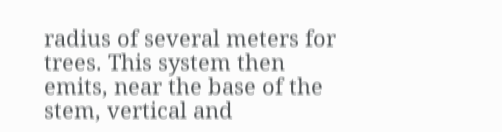radius of several meters for trees. This system then emits, near the base of the stem, vertical and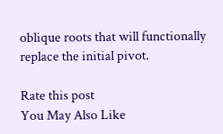oblique roots that will functionally replace the initial pivot.

Rate this post
You May Also Like